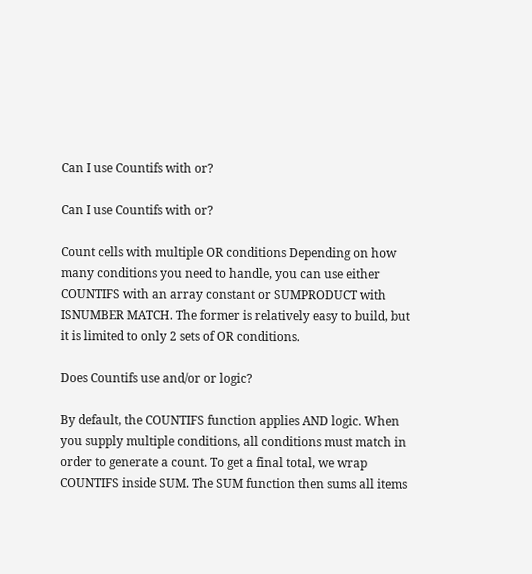Can I use Countifs with or?

Can I use Countifs with or?

Count cells with multiple OR conditions Depending on how many conditions you need to handle, you can use either COUNTIFS with an array constant or SUMPRODUCT with ISNUMBER MATCH. The former is relatively easy to build, but it is limited to only 2 sets of OR conditions.

Does Countifs use and/or or logic?

By default, the COUNTIFS function applies AND logic. When you supply multiple conditions, all conditions must match in order to generate a count. To get a final total, we wrap COUNTIFS inside SUM. The SUM function then sums all items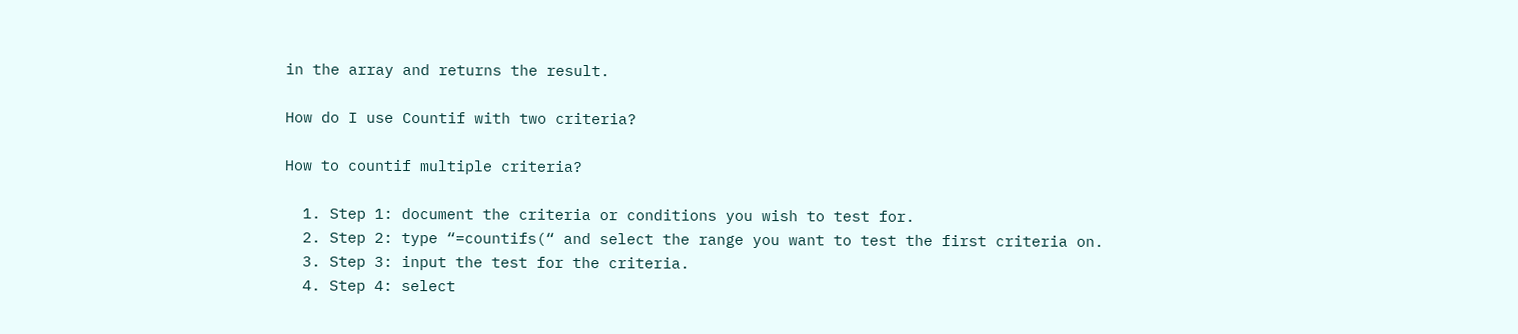in the array and returns the result.

How do I use Countif with two criteria?

How to countif multiple criteria?

  1. Step 1: document the criteria or conditions you wish to test for.
  2. Step 2: type “=countifs(“ and select the range you want to test the first criteria on.
  3. Step 3: input the test for the criteria.
  4. Step 4: select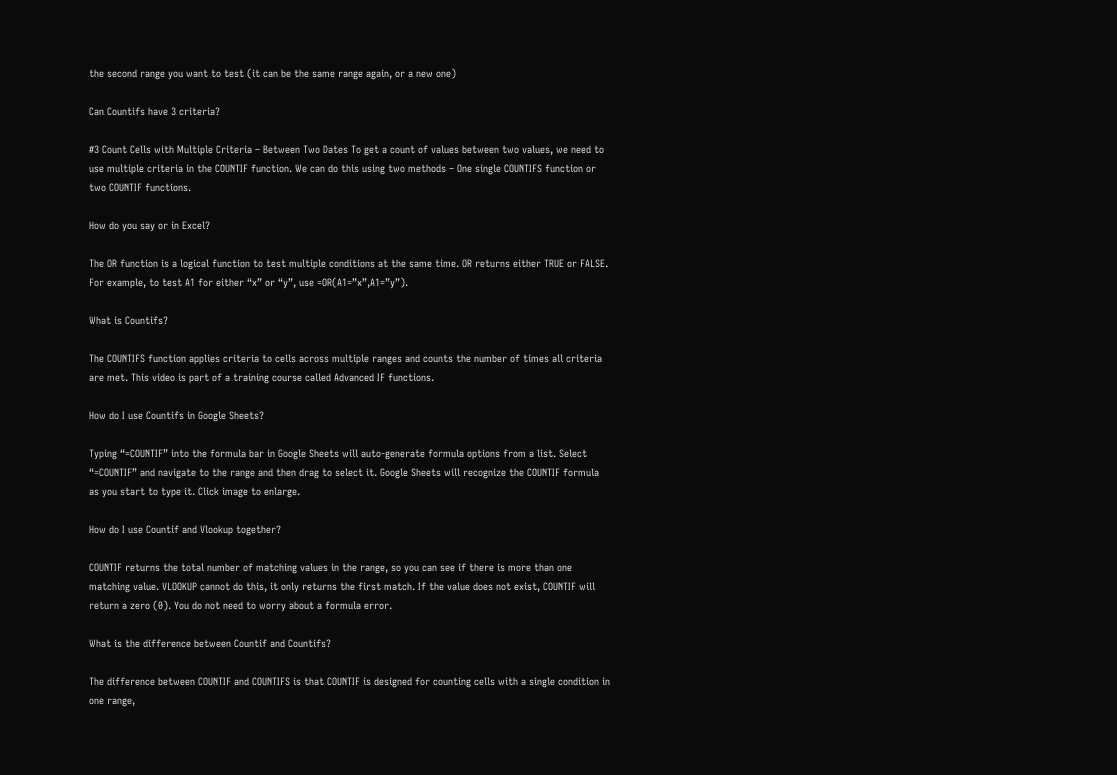the second range you want to test (it can be the same range again, or a new one)

Can Countifs have 3 criteria?

#3 Count Cells with Multiple Criteria – Between Two Dates To get a count of values between two values, we need to use multiple criteria in the COUNTIF function. We can do this using two methods – One single COUNTIFS function or two COUNTIF functions.

How do you say or in Excel?

The OR function is a logical function to test multiple conditions at the same time. OR returns either TRUE or FALSE. For example, to test A1 for either “x” or “y”, use =OR(A1=”x”,A1=”y”).

What is Countifs?

The COUNTIFS function applies criteria to cells across multiple ranges and counts the number of times all criteria are met. This video is part of a training course called Advanced IF functions.

How do I use Countifs in Google Sheets?

Typing “=COUNTIF” into the formula bar in Google Sheets will auto-generate formula options from a list. Select “=COUNTIF” and navigate to the range and then drag to select it. Google Sheets will recognize the COUNTIF formula as you start to type it. Click image to enlarge.

How do I use Countif and Vlookup together?

COUNTIF returns the total number of matching values in the range, so you can see if there is more than one matching value. VLOOKUP cannot do this, it only returns the first match. If the value does not exist, COUNTIF will return a zero (0). You do not need to worry about a formula error.

What is the difference between Countif and Countifs?

The difference between COUNTIF and COUNTIFS is that COUNTIF is designed for counting cells with a single condition in one range,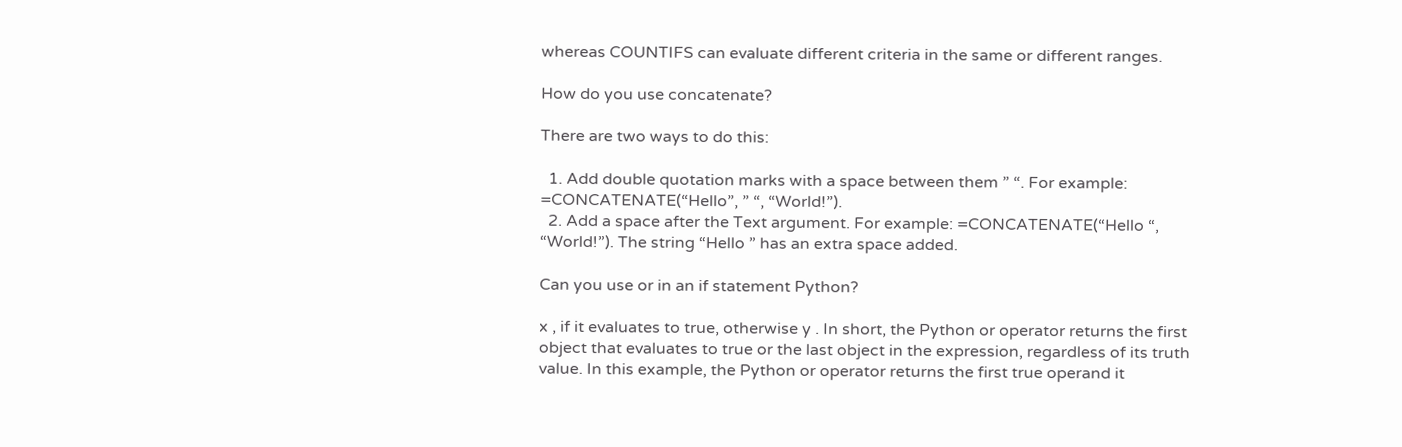whereas COUNTIFS can evaluate different criteria in the same or different ranges.

How do you use concatenate?

There are two ways to do this:

  1. Add double quotation marks with a space between them ” “. For example: =CONCATENATE(“Hello”, ” “, “World!”).
  2. Add a space after the Text argument. For example: =CONCATENATE(“Hello “, “World!”). The string “Hello ” has an extra space added.

Can you use or in an if statement Python?

x , if it evaluates to true, otherwise y . In short, the Python or operator returns the first object that evaluates to true or the last object in the expression, regardless of its truth value. In this example, the Python or operator returns the first true operand it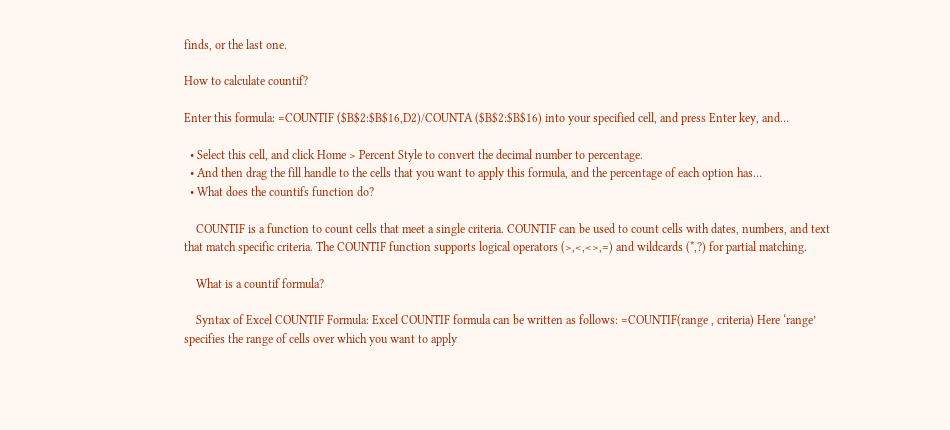finds, or the last one.

How to calculate countif?

Enter this formula: =COUNTIF ($B$2:$B$16,D2)/COUNTA ($B$2:$B$16) into your specified cell, and press Enter key, and…

  • Select this cell, and click Home > Percent Style to convert the decimal number to percentage.
  • And then drag the fill handle to the cells that you want to apply this formula, and the percentage of each option has…
  • What does the countifs function do?

    COUNTIF is a function to count cells that meet a single criteria. COUNTIF can be used to count cells with dates, numbers, and text that match specific criteria. The COUNTIF function supports logical operators (>,<,<>,=) and wildcards (*,?) for partial matching.

    What is a countif formula?

    Syntax of Excel COUNTIF Formula: Excel COUNTIF formula can be written as follows: =COUNTIF(range , criteria) Here ‘range’ specifies the range of cells over which you want to apply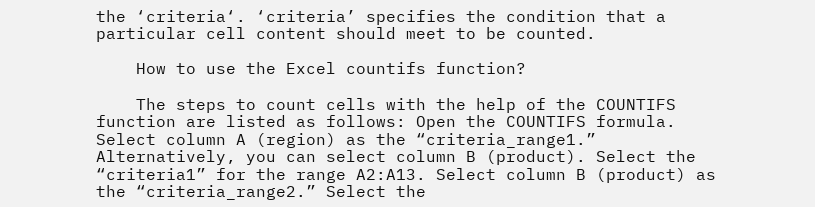the ‘criteria‘. ‘criteria’ specifies the condition that a particular cell content should meet to be counted.

    How to use the Excel countifs function?

    The steps to count cells with the help of the COUNTIFS function are listed as follows: Open the COUNTIFS formula. Select column A (region) as the “criteria_range1.” Alternatively, you can select column B (product). Select the “criteria1” for the range A2:A13. Select column B (product) as the “criteria_range2.” Select the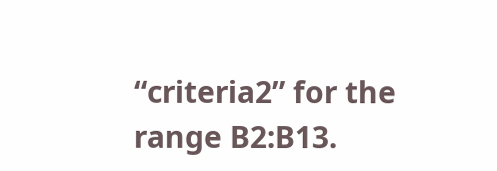“criteria2” for the range B2:B13.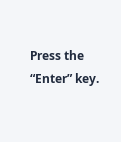Press the “Enter” key.